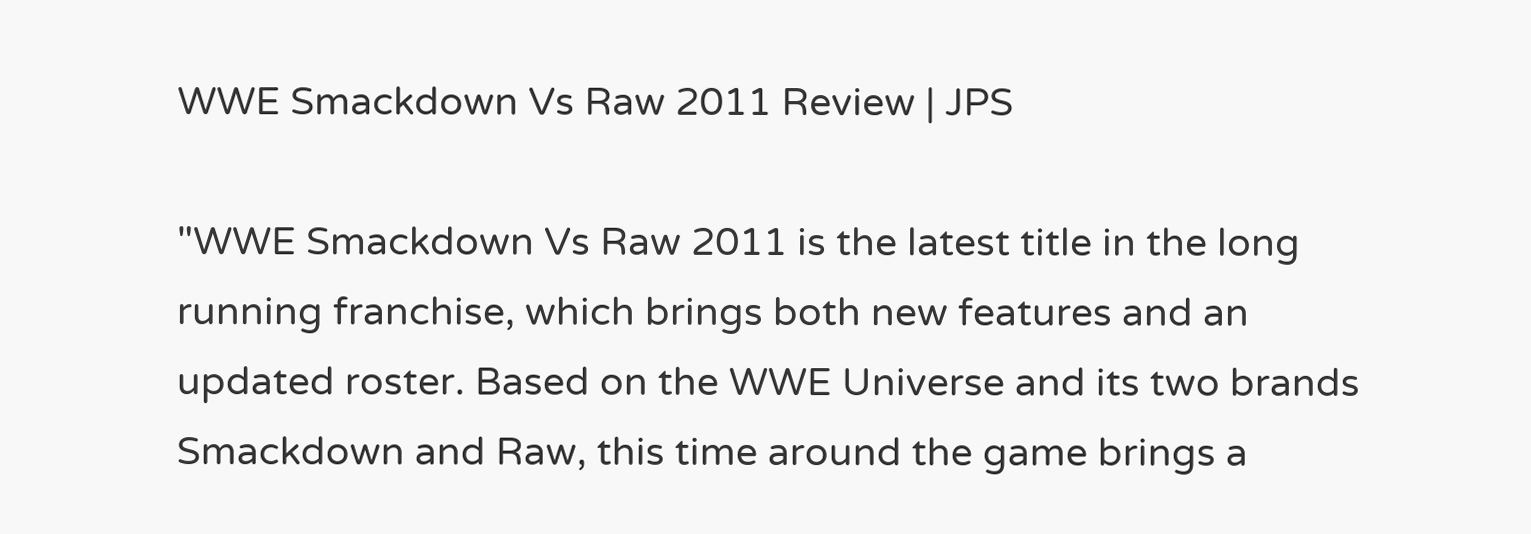WWE Smackdown Vs Raw 2011 Review | JPS

"WWE Smackdown Vs Raw 2011 is the latest title in the long running franchise, which brings both new features and an updated roster. Based on the WWE Universe and its two brands Smackdown and Raw, this time around the game brings a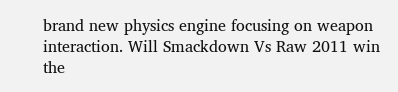brand new physics engine focusing on weapon interaction. Will Smackdown Vs Raw 2011 win the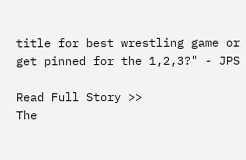title for best wrestling game or get pinned for the 1,2,3?" - JPS

Read Full Story >>
The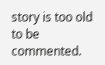story is too old to be commented.